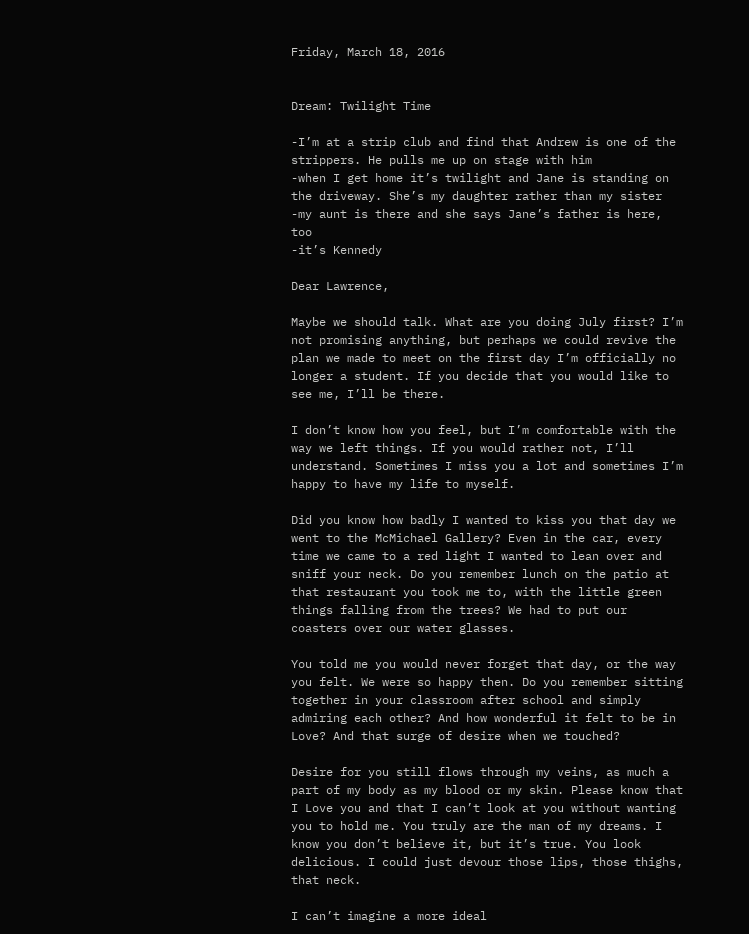Friday, March 18, 2016


Dream: Twilight Time

-I’m at a strip club and find that Andrew is one of the strippers. He pulls me up on stage with him
-when I get home it’s twilight and Jane is standing on the driveway. She’s my daughter rather than my sister
-my aunt is there and she says Jane’s father is here, too
-it’s Kennedy

Dear Lawrence,

Maybe we should talk. What are you doing July first? I’m not promising anything, but perhaps we could revive the plan we made to meet on the first day I’m officially no longer a student. If you decide that you would like to see me, I’ll be there.

I don’t know how you feel, but I’m comfortable with the way we left things. If you would rather not, I’ll understand. Sometimes I miss you a lot and sometimes I’m happy to have my life to myself.

Did you know how badly I wanted to kiss you that day we went to the McMichael Gallery? Even in the car, every time we came to a red light I wanted to lean over and sniff your neck. Do you remember lunch on the patio at that restaurant you took me to, with the little green things falling from the trees? We had to put our coasters over our water glasses.

You told me you would never forget that day, or the way you felt. We were so happy then. Do you remember sitting together in your classroom after school and simply admiring each other? And how wonderful it felt to be in Love? And that surge of desire when we touched?

Desire for you still flows through my veins, as much a part of my body as my blood or my skin. Please know that I Love you and that I can’t look at you without wanting you to hold me. You truly are the man of my dreams. I know you don’t believe it, but it’s true. You look delicious. I could just devour those lips, those thighs, that neck.

I can’t imagine a more ideal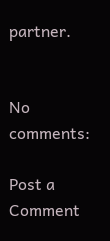partner.


No comments:

Post a Comment